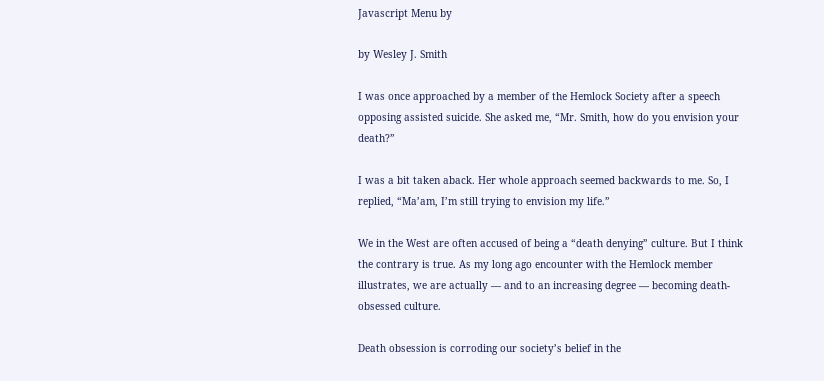Javascript Menu by

by Wesley J. Smith

I was once approached by a member of the Hemlock Society after a speech opposing assisted suicide. She asked me, “Mr. Smith, how do you envision your death?”

I was a bit taken aback. Her whole approach seemed backwards to me. So, I replied, “Ma’am, I’m still trying to envision my life.”

We in the West are often accused of being a “death denying” culture. But I think the contrary is true. As my long ago encounter with the Hemlock member illustrates, we are actually — and to an increasing degree — becoming death-obsessed culture.

Death obsession is corroding our society’s belief in the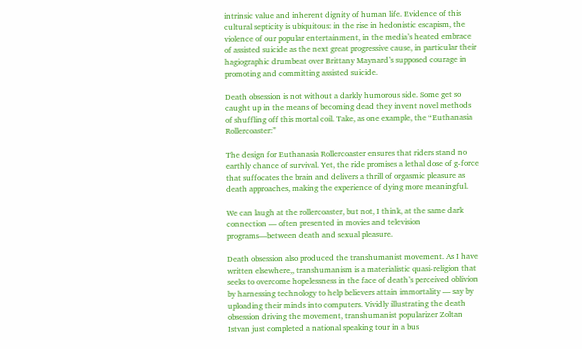intrinsic value and inherent dignity of human life. Evidence of this cultural septicity is ubiquitous: in the rise in hedonistic escapism, the violence of our popular entertainment, in the media’s heated embrace of assisted suicide as the next great progressive cause, in particular their hagiographic drumbeat over Brittany Maynard’s supposed courage in promoting and committing assisted suicide.

Death obsession is not without a darkly humorous side. Some get so caught up in the means of becoming dead they invent novel methods of shuffling off this mortal coil. Take, as one example, the “Euthanasia Rollercoaster:”

The design for Euthanasia Rollercoaster ensures that riders stand no earthly chance of survival. Yet, the ride promises a lethal dose of g-force that suffocates the brain and delivers a thrill of orgasmic pleasure as death approaches, making the experience of dying more meaningful.

We can laugh at the rollercoaster, but not, I think, at the same dark connection — often presented in movies and television programs—between death and sexual pleasure.

Death obsession also produced the transhumanist movement. As I have written elsewhere,, transhumanism is a materialistic quasi-religion that seeks to overcome hopelessness in the face of death’s perceived oblivion by harnessing technology to help believers attain immortality — say by uploading their minds into computers. Vividly illustrating the death obsession driving the movement, transhumanist popularizer Zoltan Istvan just completed a national speaking tour in a bus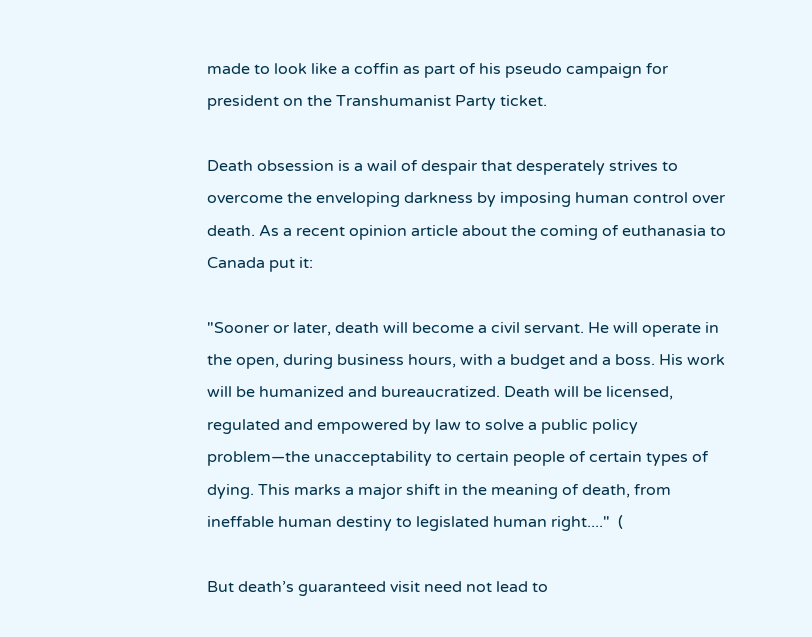made to look like a coffin as part of his pseudo campaign for president on the Transhumanist Party ticket.

Death obsession is a wail of despair that desperately strives to overcome the enveloping darkness by imposing human control over death. As a recent opinion article about the coming of euthanasia to Canada put it:

"Sooner or later, death will become a civil servant. He will operate in the open, during business hours, with a budget and a boss. His work will be humanized and bureaucratized. Death will be licensed, regulated and empowered by law to solve a public policy problem—the unacceptability to certain people of certain types of dying. This marks a major shift in the meaning of death, from ineffable human destiny to legislated human right...."  (

But death’s guaranteed visit need not lead to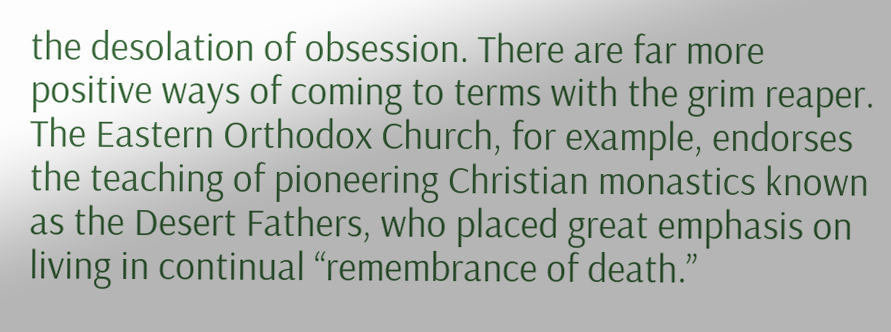the desolation of obsession. There are far more positive ways of coming to terms with the grim reaper. The Eastern Orthodox Church, for example, endorses the teaching of pioneering Christian monastics known as the Desert Fathers, who placed great emphasis on living in continual “remembrance of death.”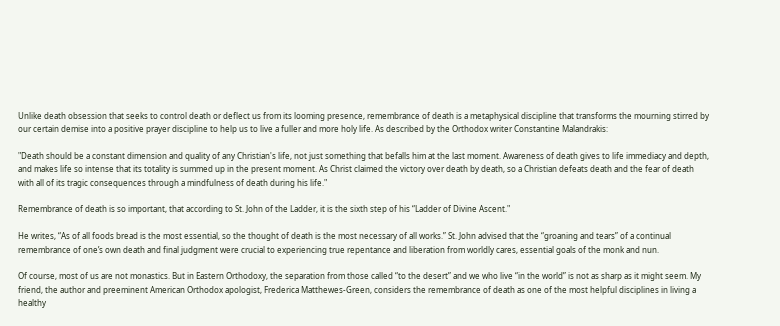Unlike death obsession that seeks to control death or deflect us from its looming presence, remembrance of death is a metaphysical discipline that transforms the mourning stirred by our certain demise into a positive prayer discipline to help us to live a fuller and more holy life. As described by the Orthodox writer Constantine Malandrakis:

"Death should be a constant dimension and quality of any Christian's life, not just something that befalls him at the last moment. Awareness of death gives to life immediacy and depth, and makes life so intense that its totality is summed up in the present moment. As Christ claimed the victory over death by death, so a Christian defeats death and the fear of death with all of its tragic consequences through a mindfulness of death during his life."

Remembrance of death is so important, that according to St. John of the Ladder, it is the sixth step of his “Ladder of Divine Ascent."

He writes, “As of all foods bread is the most essential, so the thought of death is the most necessary of all works.” St. John advised that the “groaning and tears” of a continual remembrance of one’s own death and final judgment were crucial to experiencing true repentance and liberation from worldly cares, essential goals of the monk and nun.

Of course, most of us are not monastics. But in Eastern Orthodoxy, the separation from those called “to the desert” and we who live “in the world” is not as sharp as it might seem. My friend, the author and preeminent American Orthodox apologist, Frederica Matthewes-Green, considers the remembrance of death as one of the most helpful disciplines in living a healthy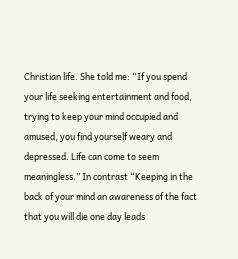Christian life. She told me: “If you spend your life seeking entertainment and food, trying to keep your mind occupied and amused, you find yourself weary and depressed. Life can come to seem meaningless.” In contrast “Keeping in the back of your mind an awareness of the fact that you will die one day leads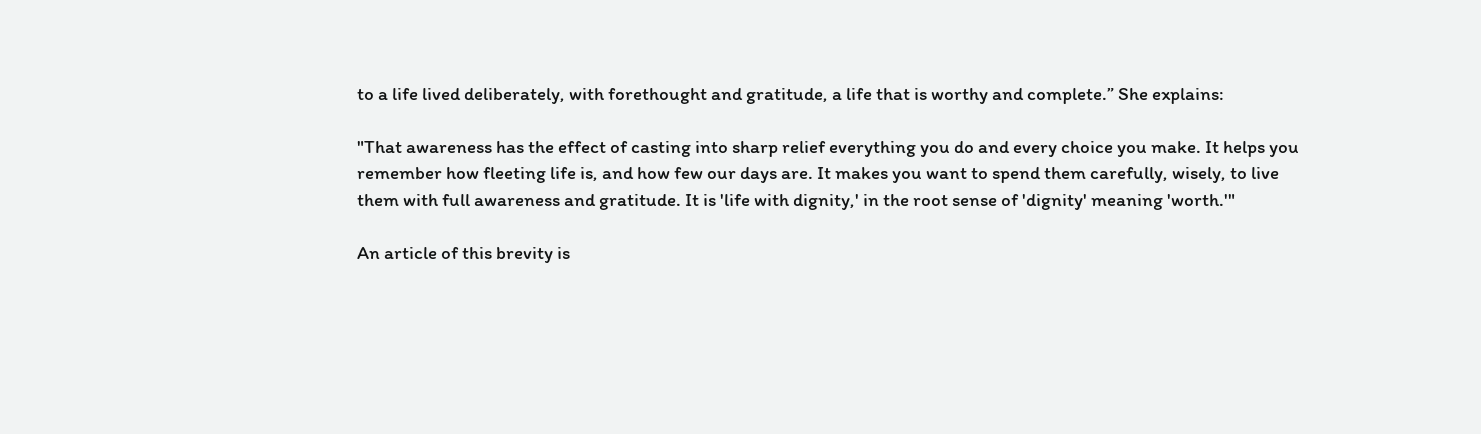to a life lived deliberately, with forethought and gratitude, a life that is worthy and complete.” She explains:

"That awareness has the effect of casting into sharp relief everything you do and every choice you make. It helps you remember how fleeting life is, and how few our days are. It makes you want to spend them carefully, wisely, to live them with full awareness and gratitude. It is 'life with dignity,' in the root sense of 'dignity' meaning 'worth.'"

An article of this brevity is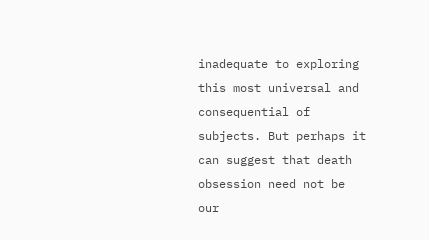inadequate to exploring this most universal and consequential of subjects. But perhaps it can suggest that death obsession need not be our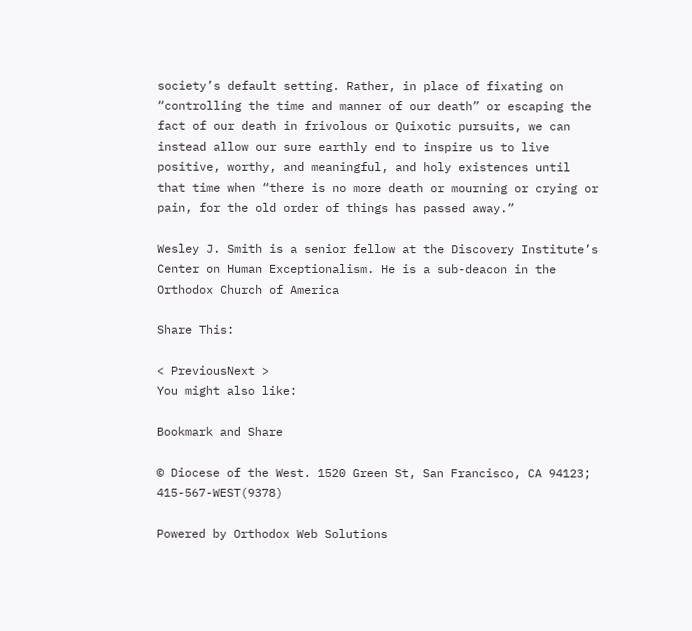society’s default setting. Rather, in place of fixating on “controlling the time and manner of our death” or escaping the fact of our death in frivolous or Quixotic pursuits, we can instead allow our sure earthly end to inspire us to live positive, worthy, and meaningful, and holy existences until that time when “there is no more death or mourning or crying or pain, for the old order of things has passed away.”

Wesley J. Smith is a senior fellow at the Discovery Institute’s Center on Human Exceptionalism. He is a sub-deacon in the Orthodox Church of America

Share This:

< PreviousNext >
You might also like:

Bookmark and Share

© Diocese of the West. 1520 Green St, San Francisco, CA 94123; 415-567-WEST(9378)

Powered by Orthodox Web Solutions